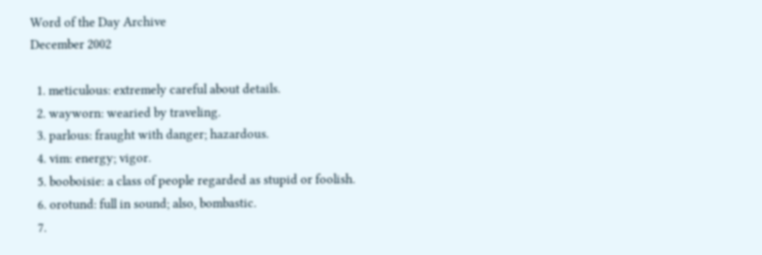Word of the Day Archive
December 2002

  1. meticulous: extremely careful about details.
  2. wayworn: wearied by traveling.
  3. parlous: fraught with danger; hazardous.
  4. vim: energy; vigor.
  5. booboisie: a class of people regarded as stupid or foolish.
  6. orotund: full in sound; also, bombastic.
  7.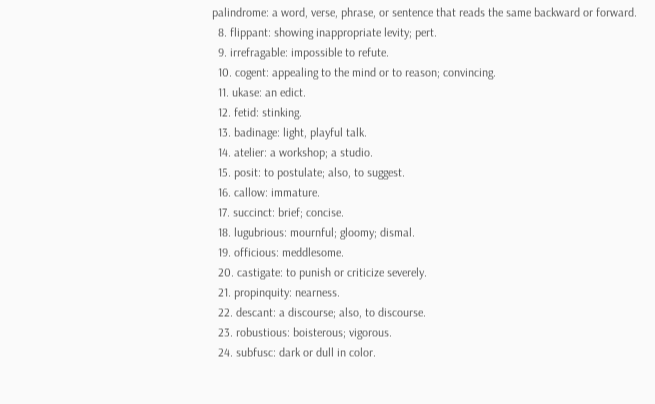palindrome: a word, verse, phrase, or sentence that reads the same backward or forward.
  8. flippant: showing inappropriate levity; pert.
  9. irrefragable: impossible to refute.
  10. cogent: appealing to the mind or to reason; convincing.
  11. ukase: an edict.
  12. fetid: stinking.
  13. badinage: light, playful talk.
  14. atelier: a workshop; a studio.
  15. posit: to postulate; also, to suggest.
  16. callow: immature.
  17. succinct: brief; concise.
  18. lugubrious: mournful; gloomy; dismal.
  19. officious: meddlesome.
  20. castigate: to punish or criticize severely.
  21. propinquity: nearness.
  22. descant: a discourse; also, to discourse.
  23. robustious: boisterous; vigorous.
  24. subfusc: dark or dull in color.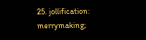25. jollification: merrymaking;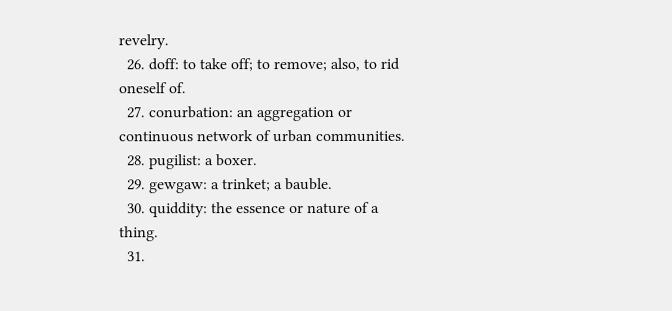revelry.
  26. doff: to take off; to remove; also, to rid oneself of.
  27. conurbation: an aggregation or continuous network of urban communities.
  28. pugilist: a boxer.
  29. gewgaw: a trinket; a bauble.
  30. quiddity: the essence or nature of a thing.
  31.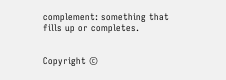complement: something that fills up or completes.


Copyright ©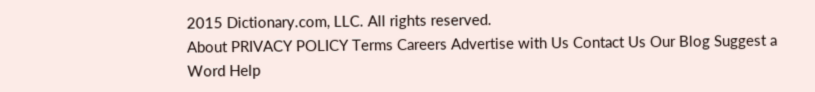2015 Dictionary.com, LLC. All rights reserved.
About PRIVACY POLICY Terms Careers Advertise with Us Contact Us Our Blog Suggest a Word Help